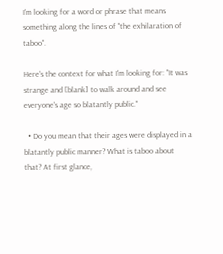I'm looking for a word or phrase that means something along the lines of "the exhilaration of taboo".

Here's the context for what I'm looking for: "It was strange and [blank] to walk around and see everyone's age so blatantly public."

  • Do you mean that their ages were displayed in a blatantly public manner? What is taboo about that? At first glance,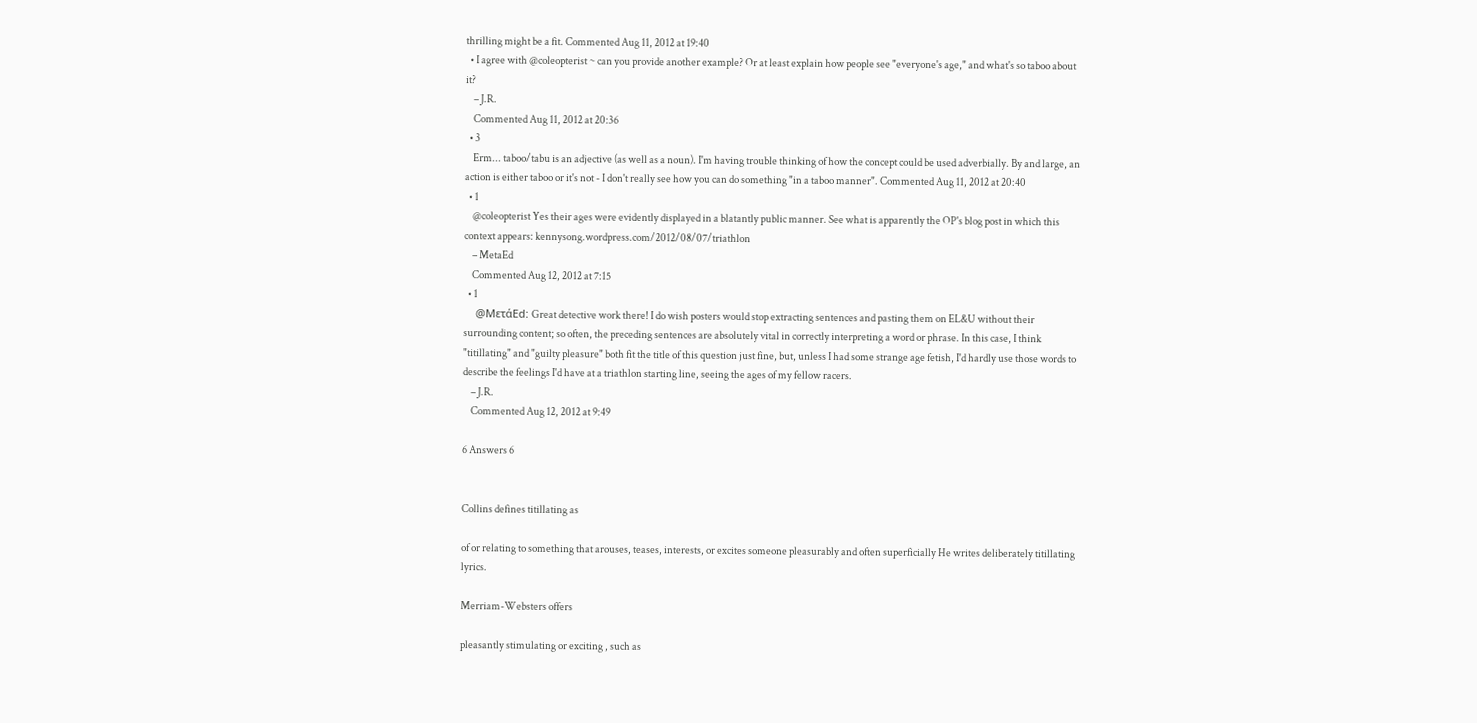thrilling might be a fit. Commented Aug 11, 2012 at 19:40
  • I agree with @coleopterist ~ can you provide another example? Or at least explain how people see "everyone's age," and what's so taboo about it?
    – J.R.
    Commented Aug 11, 2012 at 20:36
  • 3
    Erm... taboo/tabu is an adjective (as well as a noun). I'm having trouble thinking of how the concept could be used adverbially. By and large, an action is either taboo or it's not - I don't really see how you can do something "in a taboo manner". Commented Aug 11, 2012 at 20:40
  • 1
    @coleopterist Yes their ages were evidently displayed in a blatantly public manner. See what is apparently the OP's blog post in which this context appears: kennysong.wordpress.com/2012/08/07/triathlon
    – MetaEd
    Commented Aug 12, 2012 at 7:15
  • 1
    @ΜετάEd: Great detective work there! I do wish posters would stop extracting sentences and pasting them on EL&U without their surrounding content; so often, the preceding sentences are absolutely vital in correctly interpreting a word or phrase. In this case, I think "titillating" and "guilty pleasure" both fit the title of this question just fine, but, unless I had some strange age fetish, I'd hardly use those words to describe the feelings I'd have at a triathlon starting line, seeing the ages of my fellow racers.
    – J.R.
    Commented Aug 12, 2012 at 9:49

6 Answers 6


Collins defines titillating as

of or relating to something that arouses, teases, interests, or excites someone pleasurably and often superficially He writes deliberately titillating lyrics.

Merriam-Websters offers

pleasantly stimulating or exciting , such as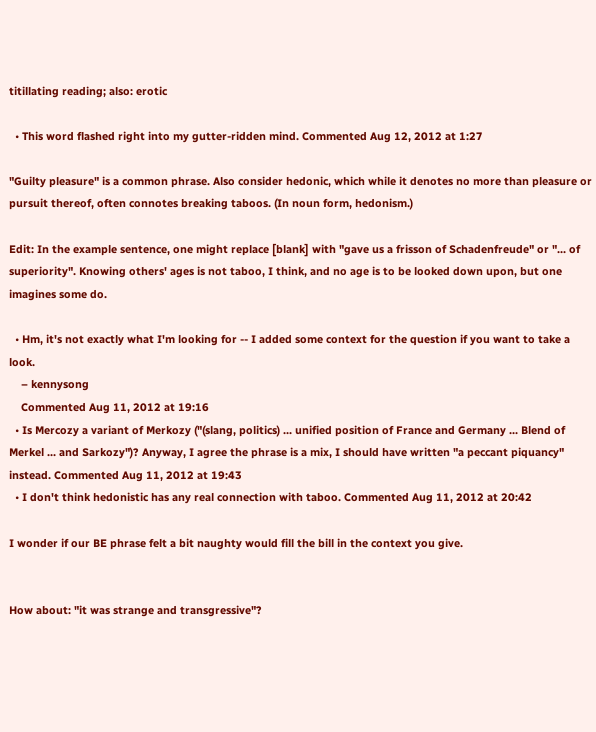titillating reading; also: erotic

  • This word flashed right into my gutter-ridden mind. Commented Aug 12, 2012 at 1:27

"Guilty pleasure" is a common phrase. Also consider hedonic, which while it denotes no more than pleasure or pursuit thereof, often connotes breaking taboos. (In noun form, hedonism.)

Edit: In the example sentence, one might replace [blank] with "gave us a frisson of Schadenfreude" or "... of superiority". Knowing others' ages is not taboo, I think, and no age is to be looked down upon, but one imagines some do.

  • Hm, it's not exactly what I'm looking for -- I added some context for the question if you want to take a look.
    – kennysong
    Commented Aug 11, 2012 at 19:16
  • Is Mercozy a variant of Merkozy ("(slang, politics) ... unified position of France and Germany ... Blend of Merkel ... and Sarkozy")? Anyway, I agree the phrase is a mix, I should have written "a peccant piquancy" instead. Commented Aug 11, 2012 at 19:43
  • I don't think hedonistic has any real connection with taboo. Commented Aug 11, 2012 at 20:42

I wonder if our BE phrase felt a bit naughty would fill the bill in the context you give.


How about: "it was strange and transgressive"?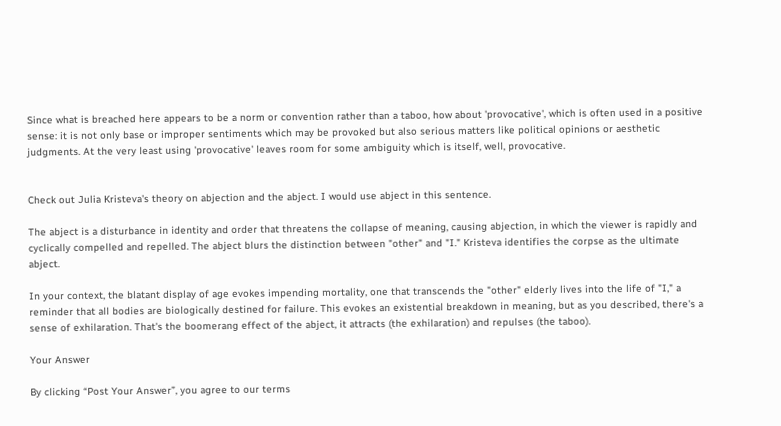Since what is breached here appears to be a norm or convention rather than a taboo, how about 'provocative', which is often used in a positive sense: it is not only base or improper sentiments which may be provoked but also serious matters like political opinions or aesthetic judgments. At the very least using 'provocative' leaves room for some ambiguity which is itself, well, provocative.


Check out Julia Kristeva's theory on abjection and the abject. I would use abject in this sentence.

The abject is a disturbance in identity and order that threatens the collapse of meaning, causing abjection, in which the viewer is rapidly and cyclically compelled and repelled. The abject blurs the distinction between "other" and "I." Kristeva identifies the corpse as the ultimate abject.

In your context, the blatant display of age evokes impending mortality, one that transcends the "other" elderly lives into the life of "I," a reminder that all bodies are biologically destined for failure. This evokes an existential breakdown in meaning, but as you described, there's a sense of exhilaration. That's the boomerang effect of the abject, it attracts (the exhilaration) and repulses (the taboo).

Your Answer

By clicking “Post Your Answer”, you agree to our terms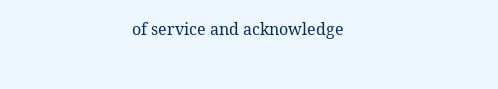of service and acknowledge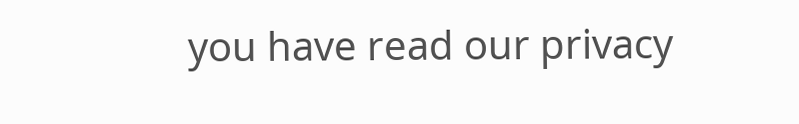you have read our privacy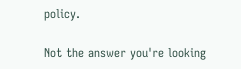policy.

Not the answer you're looking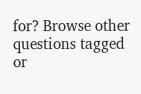for? Browse other questions tagged or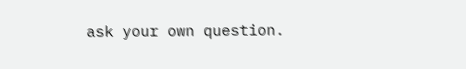ask your own question.